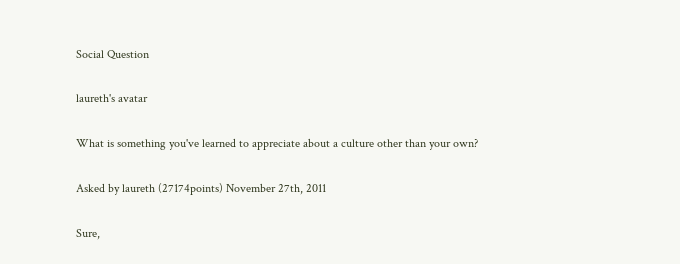Social Question

laureth's avatar

What is something you've learned to appreciate about a culture other than your own?

Asked by laureth (27174points) November 27th, 2011

Sure,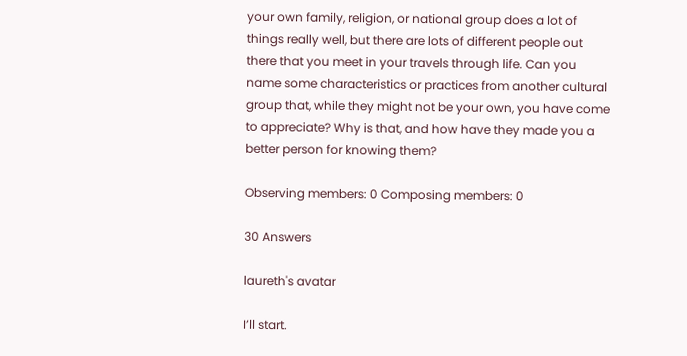your own family, religion, or national group does a lot of things really well, but there are lots of different people out there that you meet in your travels through life. Can you name some characteristics or practices from another cultural group that, while they might not be your own, you have come to appreciate? Why is that, and how have they made you a better person for knowing them?

Observing members: 0 Composing members: 0

30 Answers

laureth's avatar

I’ll start.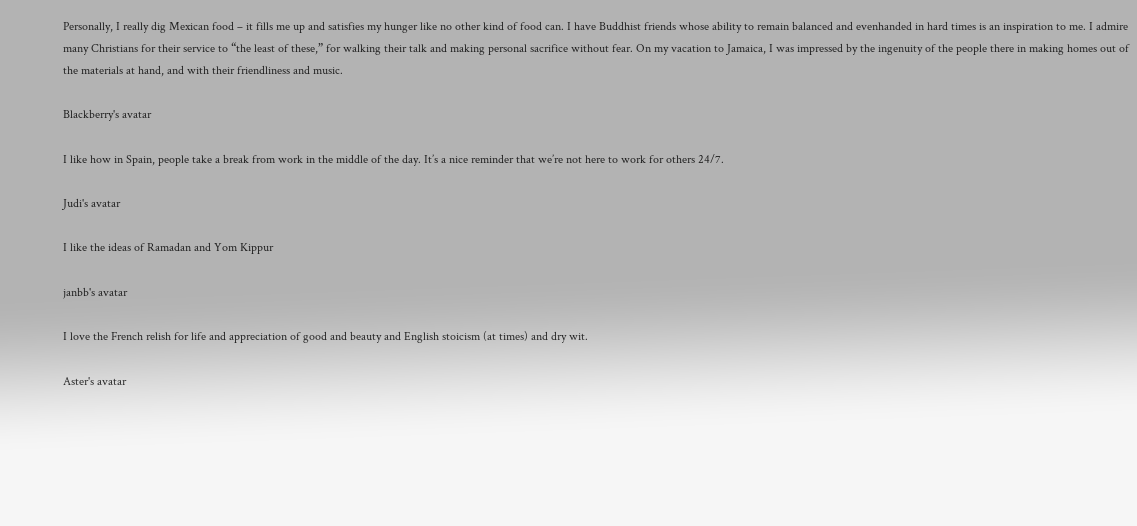Personally, I really dig Mexican food – it fills me up and satisfies my hunger like no other kind of food can. I have Buddhist friends whose ability to remain balanced and evenhanded in hard times is an inspiration to me. I admire many Christians for their service to “the least of these,” for walking their talk and making personal sacrifice without fear. On my vacation to Jamaica, I was impressed by the ingenuity of the people there in making homes out of the materials at hand, and with their friendliness and music.

Blackberry's avatar

I like how in Spain, people take a break from work in the middle of the day. It’s a nice reminder that we’re not here to work for others 24/7.

Judi's avatar

I like the ideas of Ramadan and Yom Kippur

janbb's avatar

I love the French relish for life and appreciation of good and beauty and English stoicism (at times) and dry wit.

Aster's avatar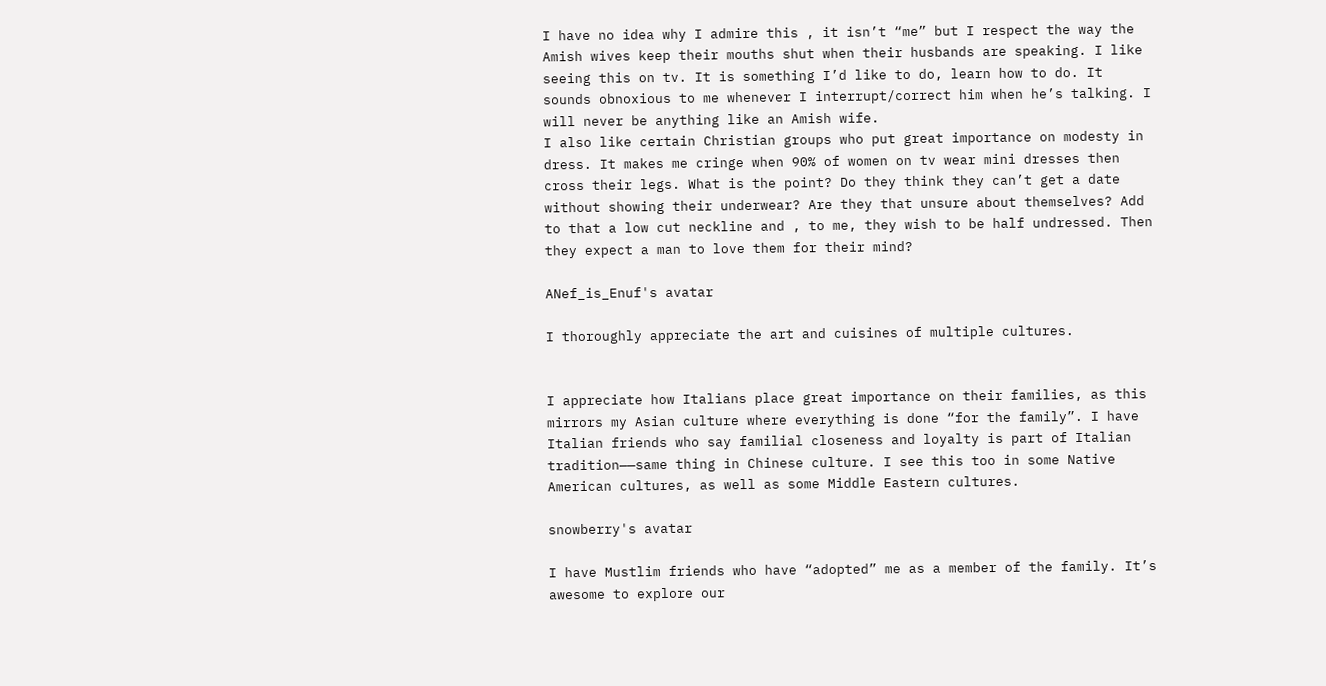I have no idea why I admire this , it isn’t “me” but I respect the way the Amish wives keep their mouths shut when their husbands are speaking. I like seeing this on tv. It is something I’d like to do, learn how to do. It sounds obnoxious to me whenever I interrupt/correct him when he’s talking. I will never be anything like an Amish wife.
I also like certain Christian groups who put great importance on modesty in dress. It makes me cringe when 90% of women on tv wear mini dresses then cross their legs. What is the point? Do they think they can’t get a date without showing their underwear? Are they that unsure about themselves? Add to that a low cut neckline and , to me, they wish to be half undressed. Then they expect a man to love them for their mind?

ANef_is_Enuf's avatar

I thoroughly appreciate the art and cuisines of multiple cultures.


I appreciate how Italians place great importance on their families, as this mirrors my Asian culture where everything is done “for the family”. I have Italian friends who say familial closeness and loyalty is part of Italian tradition——same thing in Chinese culture. I see this too in some Native American cultures, as well as some Middle Eastern cultures.

snowberry's avatar

I have Mustlim friends who have “adopted” me as a member of the family. It’s awesome to explore our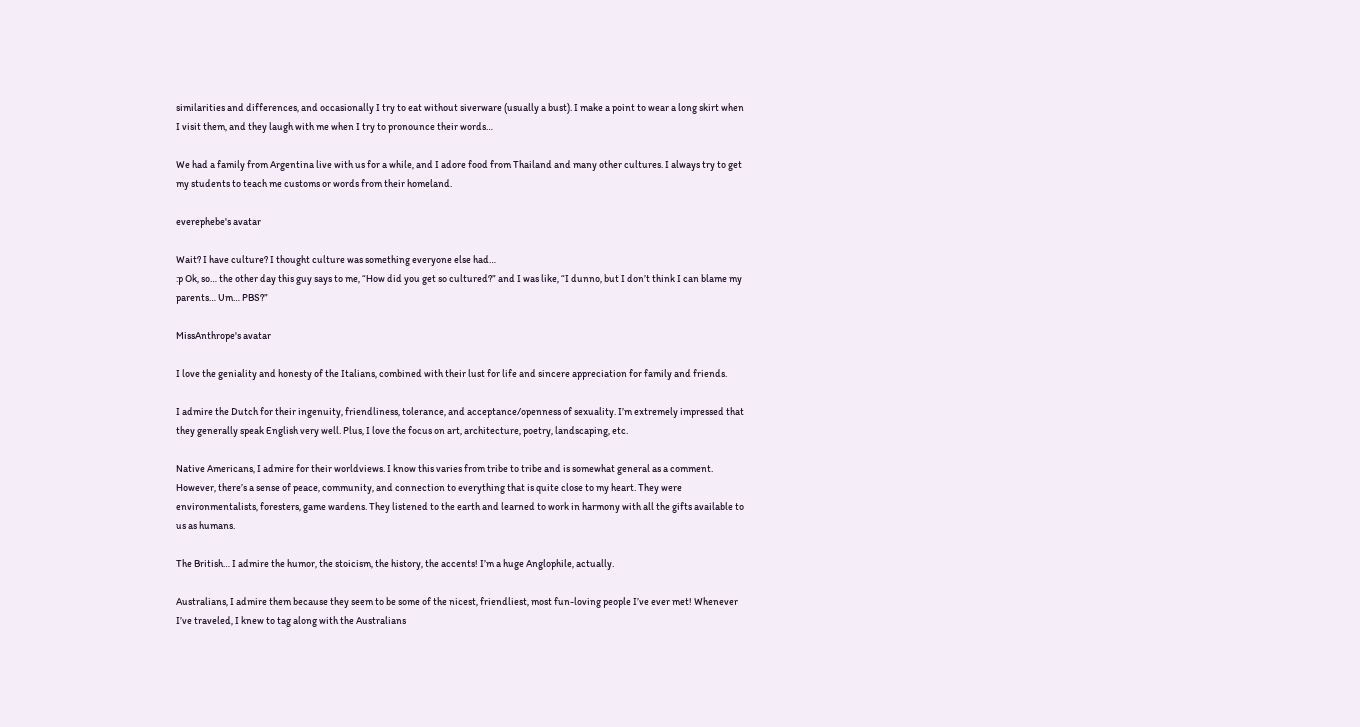similarities and differences, and occasionally I try to eat without siverware (usually a bust). I make a point to wear a long skirt when I visit them, and they laugh with me when I try to pronounce their words…

We had a family from Argentina live with us for a while, and I adore food from Thailand and many other cultures. I always try to get my students to teach me customs or words from their homeland.

everephebe's avatar

Wait? I have culture? I thought culture was something everyone else had…
:p Ok, so… the other day this guy says to me, “How did you get so cultured?” and I was like, “I dunno, but I don’t think I can blame my parents… Um… PBS?”

MissAnthrope's avatar

I love the geniality and honesty of the Italians, combined with their lust for life and sincere appreciation for family and friends.

I admire the Dutch for their ingenuity, friendliness, tolerance, and acceptance/openness of sexuality. I’m extremely impressed that they generally speak English very well. Plus, I love the focus on art, architecture, poetry, landscaping, etc.

Native Americans, I admire for their worldviews. I know this varies from tribe to tribe and is somewhat general as a comment. However, there’s a sense of peace, community, and connection to everything that is quite close to my heart. They were environmentalists, foresters, game wardens. They listened to the earth and learned to work in harmony with all the gifts available to us as humans.

The British… I admire the humor, the stoicism, the history, the accents! I’m a huge Anglophile, actually.

Australians, I admire them because they seem to be some of the nicest, friendliest, most fun-loving people I’ve ever met! Whenever I’ve traveled, I knew to tag along with the Australians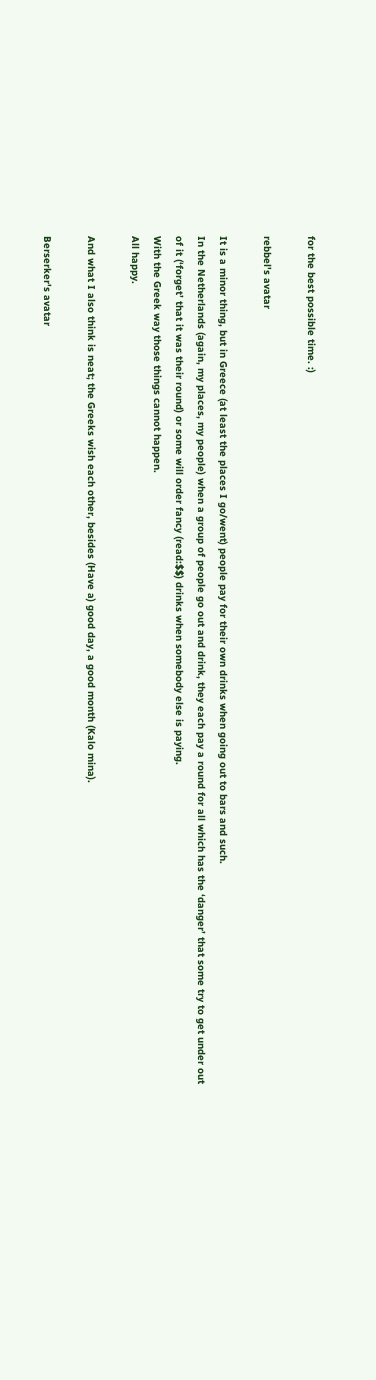for the best possible time. :)

rebbel's avatar

It is a minor thing, but in Greece (at least the places I go/went) people pay for their own drinks when going out to bars and such.
In the Netherlands (again, my places, my people) when a group of people go out and drink, they each pay a round for all which has the ‘danger’ that some try to get under out of it (‘forget’ that it was their round) or some will order fancy (read:$$) drinks when somebody else is paying.
With the Greek way those things cannot happen.
All happy.

And what I also think is neat; the Greeks wish each other, besides (Have a) good day, a good month (Kalo mina).

Berserker's avatar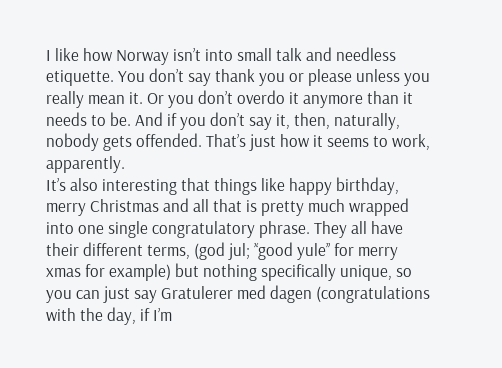I like how Norway isn’t into small talk and needless etiquette. You don’t say thank you or please unless you really mean it. Or you don’t overdo it anymore than it needs to be. And if you don’t say it, then, naturally, nobody gets offended. That’s just how it seems to work, apparently.
It’s also interesting that things like happy birthday, merry Christmas and all that is pretty much wrapped into one single congratulatory phrase. They all have their different terms, (god jul; ’‘good yule’’ for merry xmas for example) but nothing specifically unique, so you can just say Gratulerer med dagen (congratulations with the day, if I’m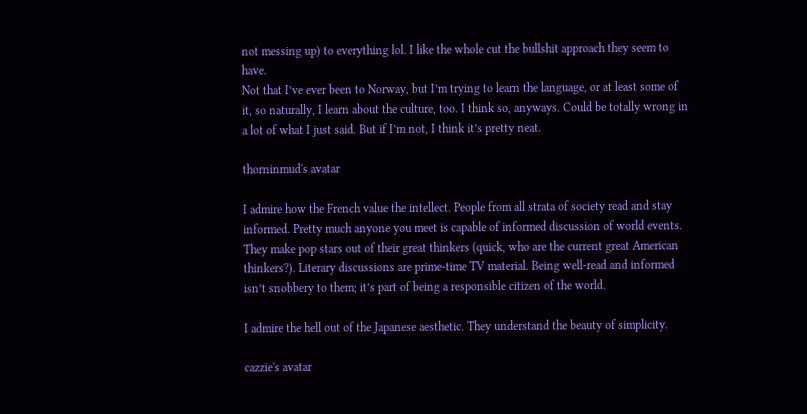not messing up) to everything lol. I like the whole cut the bullshit approach they seem to have.
Not that I’ve ever been to Norway, but I’m trying to learn the language, or at least some of it, so naturally, I learn about the culture, too. I think so, anyways. Could be totally wrong in a lot of what I just said. But if I’m not, I think it’s pretty neat.

thorninmud's avatar

I admire how the French value the intellect. People from all strata of society read and stay informed. Pretty much anyone you meet is capable of informed discussion of world events. They make pop stars out of their great thinkers (quick, who are the current great American thinkers?). Literary discussions are prime-time TV material. Being well-read and informed isn’t snobbery to them; it’s part of being a responsible citizen of the world.

I admire the hell out of the Japanese aesthetic. They understand the beauty of simplicity.

cazzie's avatar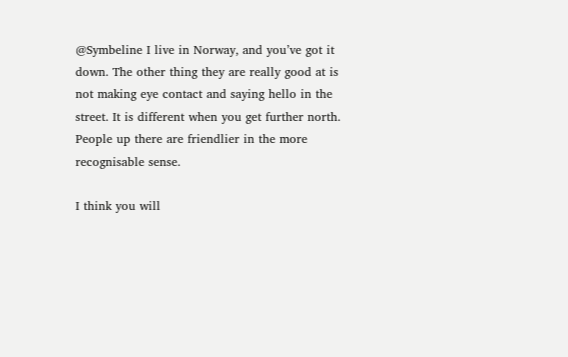@Symbeline I live in Norway, and you’ve got it down. The other thing they are really good at is not making eye contact and saying hello in the street. It is different when you get further north. People up there are friendlier in the more recognisable sense.

I think you will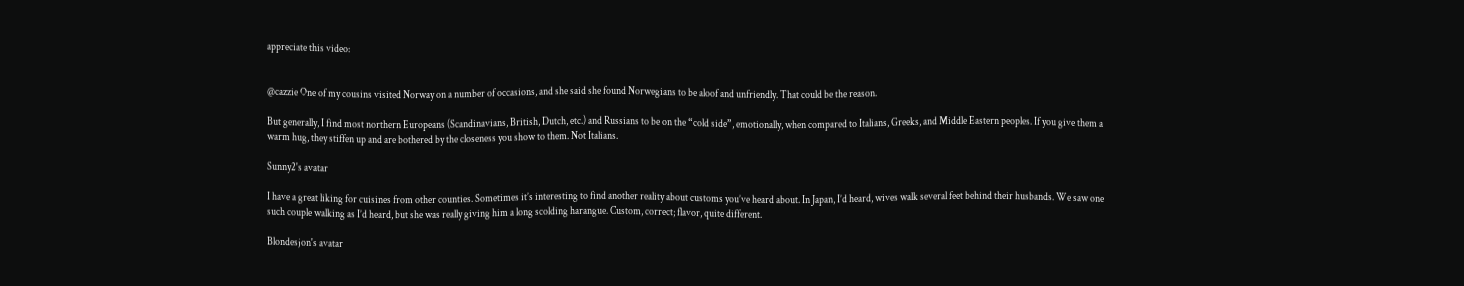appreciate this video:


@cazzie One of my cousins visited Norway on a number of occasions, and she said she found Norwegians to be aloof and unfriendly. That could be the reason.

But generally, I find most northern Europeans (Scandinavians, British, Dutch, etc.) and Russians to be on the “cold side”, emotionally, when compared to Italians, Greeks, and Middle Eastern peoples. If you give them a warm hug, they stiffen up and are bothered by the closeness you show to them. Not Italians.

Sunny2's avatar

I have a great liking for cuisines from other counties. Sometimes it’s interesting to find another reality about customs you’ve heard about. In Japan, I’d heard, wives walk several feet behind their husbands. We saw one such couple walking as I’d heard, but she was really giving him a long scolding harangue. Custom, correct; flavor, quite different.

Blondesjon's avatar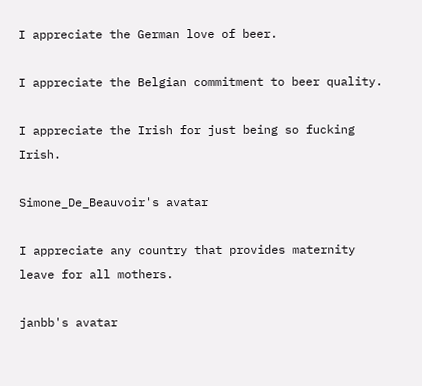I appreciate the German love of beer.

I appreciate the Belgian commitment to beer quality.

I appreciate the Irish for just being so fucking Irish.

Simone_De_Beauvoir's avatar

I appreciate any country that provides maternity leave for all mothers.

janbb's avatar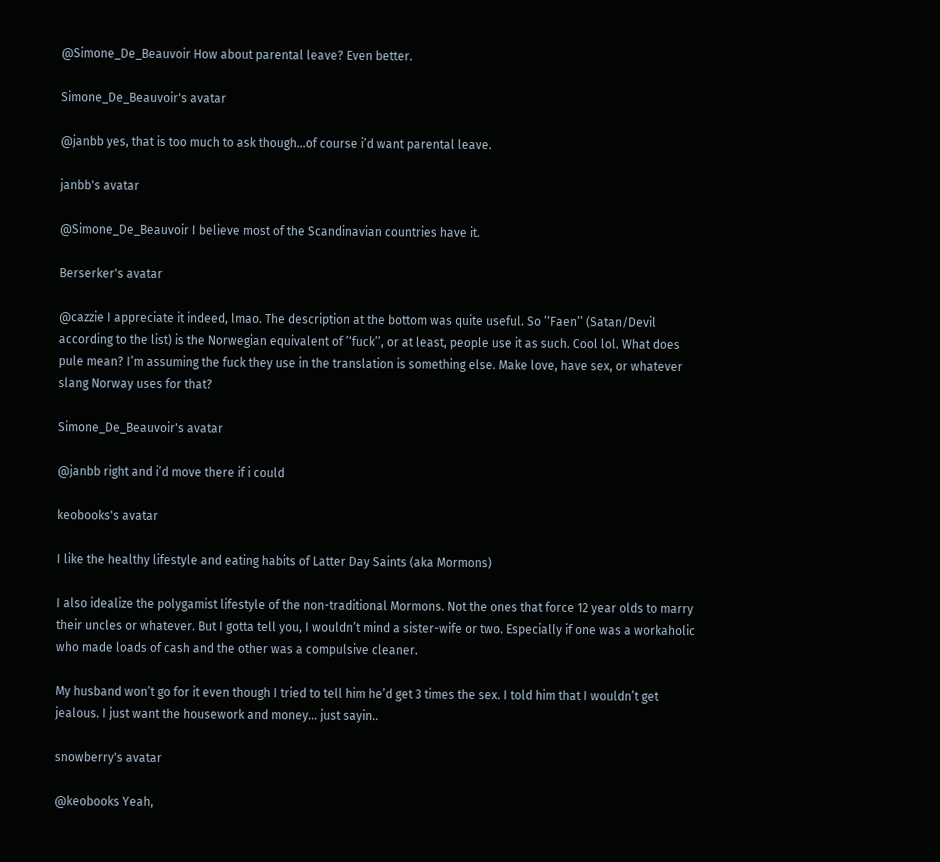@Simone_De_Beauvoir How about parental leave? Even better.

Simone_De_Beauvoir's avatar

@janbb yes, that is too much to ask though…of course i’d want parental leave.

janbb's avatar

@Simone_De_Beauvoir I believe most of the Scandinavian countries have it.

Berserker's avatar

@cazzie I appreciate it indeed, lmao. The description at the bottom was quite useful. So ’‘Faen’’ (Satan/Devil according to the list) is the Norwegian equivalent of ’‘fuck’’, or at least, people use it as such. Cool lol. What does pule mean? I’m assuming the fuck they use in the translation is something else. Make love, have sex, or whatever slang Norway uses for that?

Simone_De_Beauvoir's avatar

@janbb right and i’d move there if i could

keobooks's avatar

I like the healthy lifestyle and eating habits of Latter Day Saints (aka Mormons)

I also idealize the polygamist lifestyle of the non-traditional Mormons. Not the ones that force 12 year olds to marry their uncles or whatever. But I gotta tell you, I wouldn’t mind a sister-wife or two. Especially if one was a workaholic who made loads of cash and the other was a compulsive cleaner.

My husband won’t go for it even though I tried to tell him he’d get 3 times the sex. I told him that I wouldn’t get jealous. I just want the housework and money… just sayin..

snowberry's avatar

@keobooks Yeah,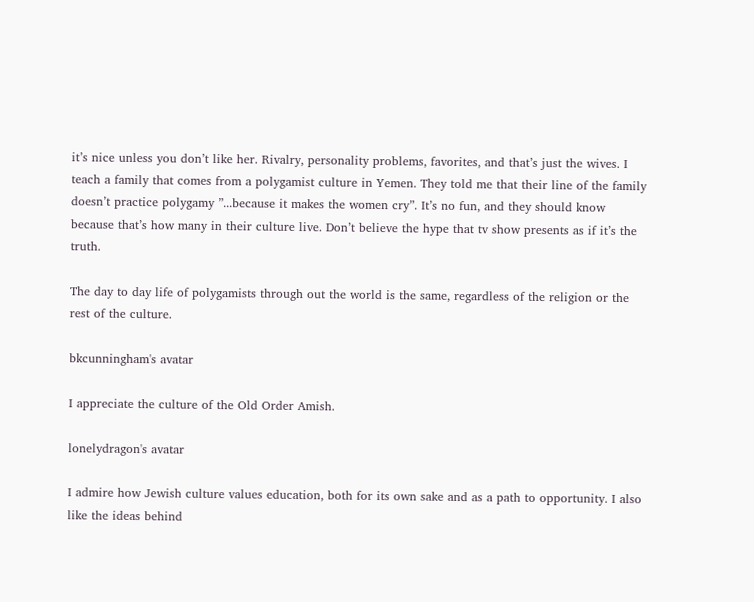it’s nice unless you don’t like her. Rivalry, personality problems, favorites, and that’s just the wives. I teach a family that comes from a polygamist culture in Yemen. They told me that their line of the family doesn’t practice polygamy ”...because it makes the women cry”. It’s no fun, and they should know because that’s how many in their culture live. Don’t believe the hype that tv show presents as if it’s the truth.

The day to day life of polygamists through out the world is the same, regardless of the religion or the rest of the culture.

bkcunningham's avatar

I appreciate the culture of the Old Order Amish.

lonelydragon's avatar

I admire how Jewish culture values education, both for its own sake and as a path to opportunity. I also like the ideas behind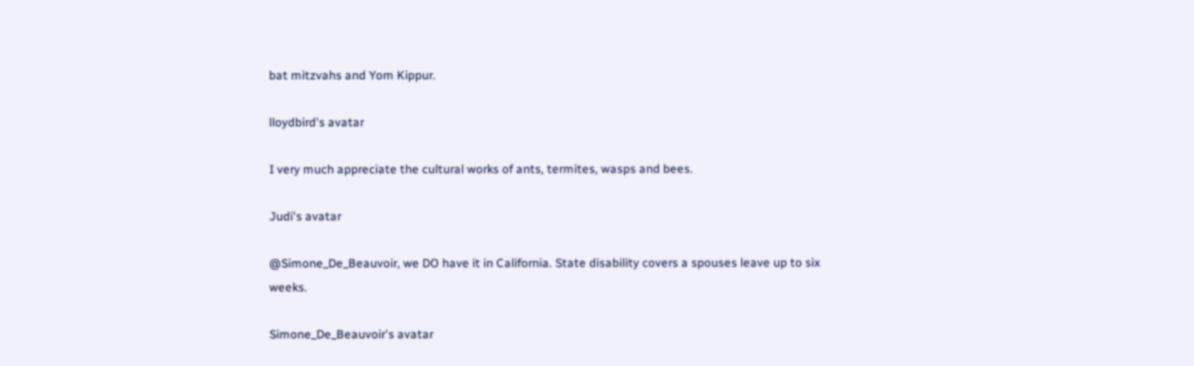bat mitzvahs and Yom Kippur.

lloydbird's avatar

I very much appreciate the cultural works of ants, termites, wasps and bees.

Judi's avatar

@Simone_De_Beauvoir, we DO have it in California. State disability covers a spouses leave up to six weeks.

Simone_De_Beauvoir's avatar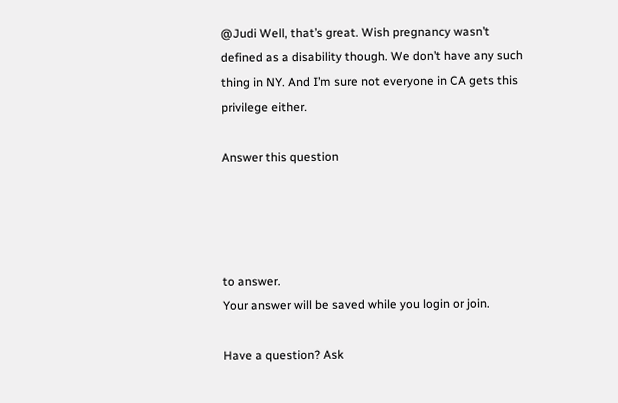@Judi Well, that’s great. Wish pregnancy wasn’t defined as a disability though. We don’t have any such thing in NY. And I’m sure not everyone in CA gets this privilege either.

Answer this question




to answer.
Your answer will be saved while you login or join.

Have a question? Ask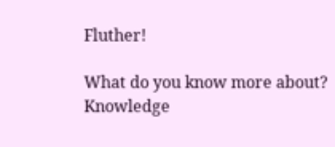Fluther!

What do you know more about?
Knowledge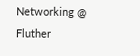Networking @ Fluther